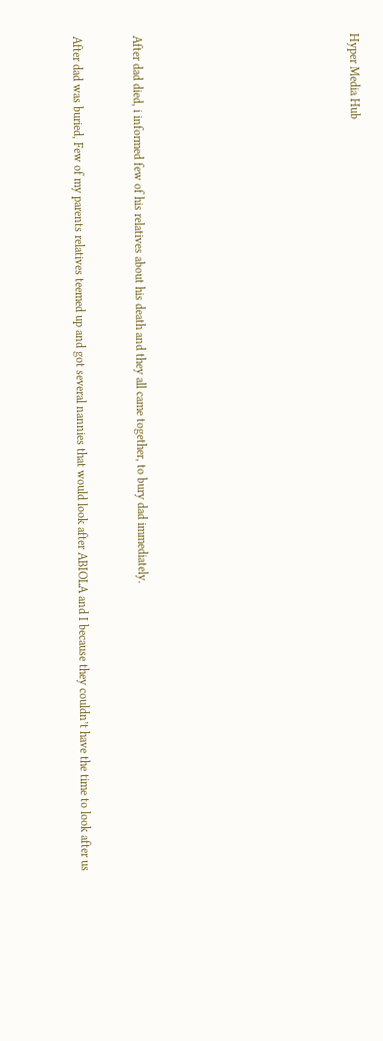Hyper Media Hub










After dad died, i informed few of his relatives about his death and they all came together, to bury dad immediately.


After dad was buried, Few of my parents relatives teemed up and got several nannies that would look after ABIOLA and I because they couldn’t have the time to look after us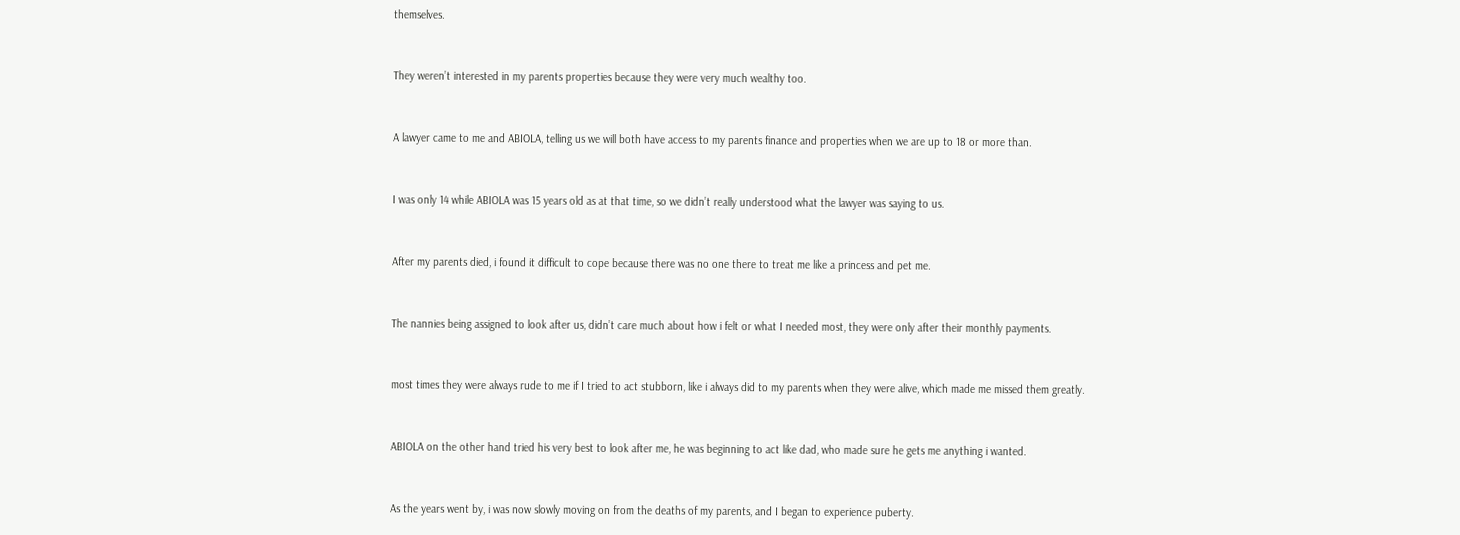themselves.


They weren’t interested in my parents properties because they were very much wealthy too.


A lawyer came to me and ABIOLA, telling us we will both have access to my parents finance and properties when we are up to 18 or more than.


I was only 14 while ABIOLA was 15 years old as at that time, so we didn’t really understood what the lawyer was saying to us.


After my parents died, i found it difficult to cope because there was no one there to treat me like a princess and pet me.


The nannies being assigned to look after us, didn’t care much about how i felt or what I needed most, they were only after their monthly payments.


most times they were always rude to me if I tried to act stubborn, like i always did to my parents when they were alive, which made me missed them greatly.


ABIOLA on the other hand tried his very best to look after me, he was beginning to act like dad, who made sure he gets me anything i wanted.


As the years went by, i was now slowly moving on from the deaths of my parents, and I began to experience puberty.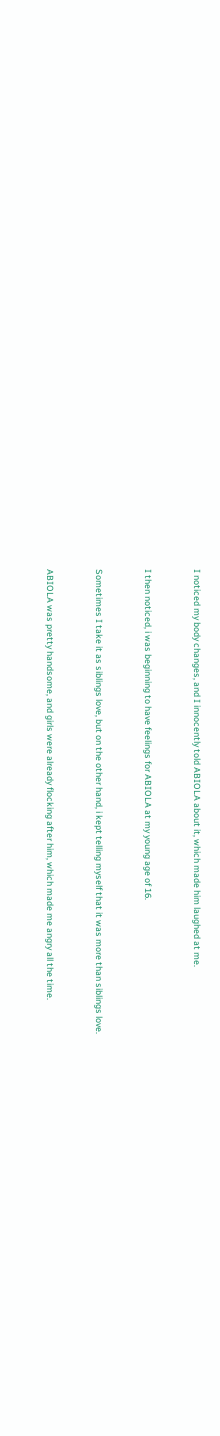I noticed my body changes, and I innocently told ABIOLA about it, which made him laughed at me.


I then noticed, i was beginning to have feelings for ABIOLA at my young age of 16.


Sometimes I take it as siblings love, but on the other hand, i kept telling myself that it was more than siblings love.


ABIOLA was pretty handsome, and girls were already flocking after him, which made me angry all the time.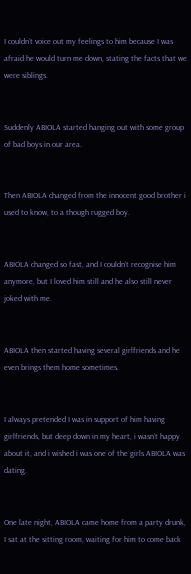I couldn’t voice out my feelings to him because I was afraid he would turn me down, stating the facts that we were siblings.


Suddenly ABIOLA started hanging out with some group of bad boys in our area.


Then ABIOLA changed from the innocent good brother i used to know, to a though rugged boy.


ABIOLA changed so fast, and I couldn’t recognise him anymore, but I loved him still and he also still never joked with me.


ABIOLA then started having several girlfriends and he even brings them home sometimes.


I always pretended I was in support of him having girlfriends, but deep down in my heart, i wasn’t happy about it, and i wished i was one of the girls ABIOLA was dating.


One late night, ABIOLA came home from a party drunk, I sat at the sitting room, waiting for him to come back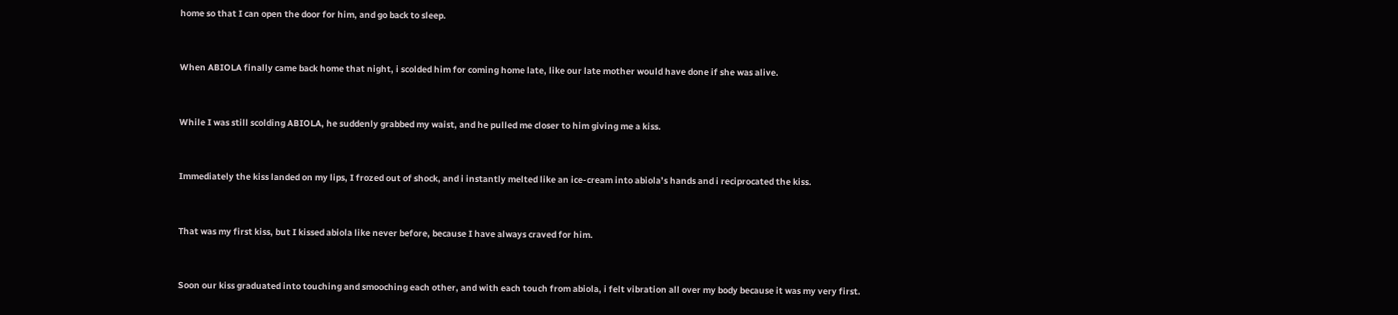home so that I can open the door for him, and go back to sleep.


When ABIOLA finally came back home that night, i scolded him for coming home late, like our late mother would have done if she was alive.


While I was still scolding ABIOLA, he suddenly grabbed my waist, and he pulled me closer to him giving me a kiss.


Immediately the kiss landed on my lips, I frozed out of shock, and i instantly melted like an ice-cream into abiola’s hands and i reciprocated the kiss.


That was my first kiss, but I kissed abiola like never before, because I have always craved for him.


Soon our kiss graduated into touching and smooching each other, and with each touch from abiola, i felt vibration all over my body because it was my very first.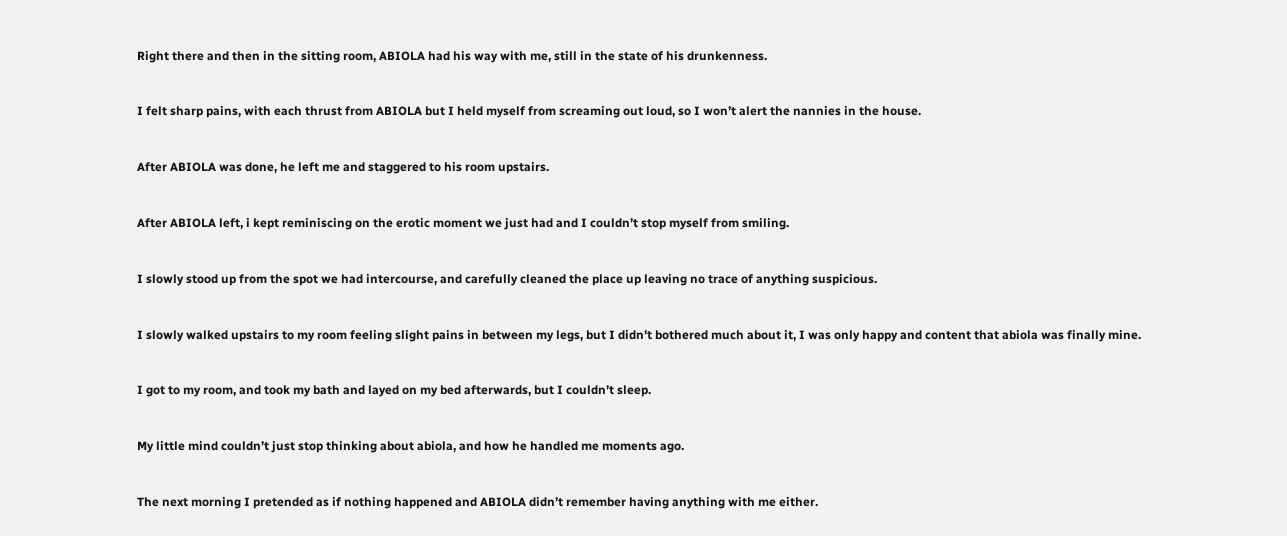Right there and then in the sitting room, ABIOLA had his way with me, still in the state of his drunkenness.


I felt sharp pains, with each thrust from ABIOLA but I held myself from screaming out loud, so I won’t alert the nannies in the house.


After ABIOLA was done, he left me and staggered to his room upstairs.


After ABIOLA left, i kept reminiscing on the erotic moment we just had and I couldn’t stop myself from smiling.


I slowly stood up from the spot we had intercourse, and carefully cleaned the place up leaving no trace of anything suspicious.


I slowly walked upstairs to my room feeling slight pains in between my legs, but I didn’t bothered much about it, I was only happy and content that abiola was finally mine.


I got to my room, and took my bath and layed on my bed afterwards, but I couldn’t sleep.


My little mind couldn’t just stop thinking about abiola, and how he handled me moments ago.


The next morning I pretended as if nothing happened and ABIOLA didn’t remember having anything with me either.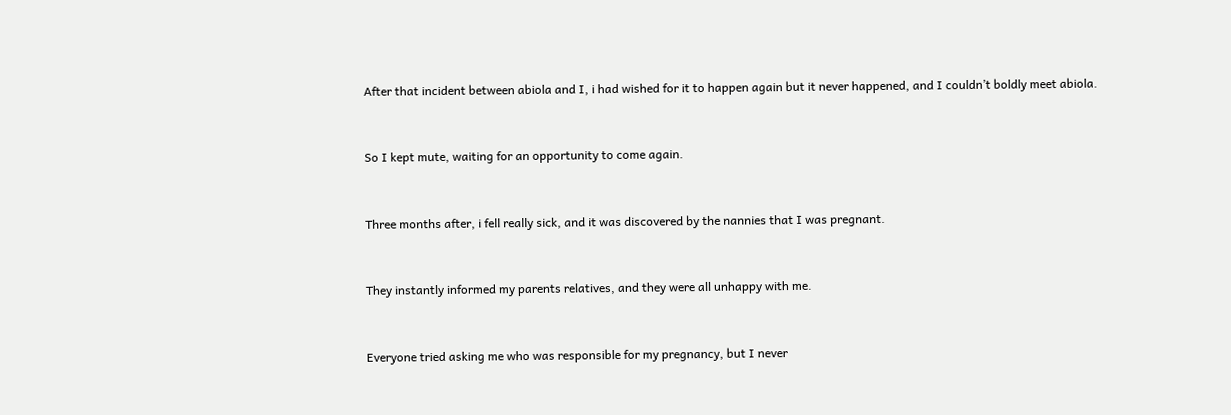After that incident between abiola and I, i had wished for it to happen again but it never happened, and I couldn’t boldly meet abiola.


So I kept mute, waiting for an opportunity to come again.


Three months after, i fell really sick, and it was discovered by the nannies that I was pregnant.


They instantly informed my parents relatives, and they were all unhappy with me.


Everyone tried asking me who was responsible for my pregnancy, but I never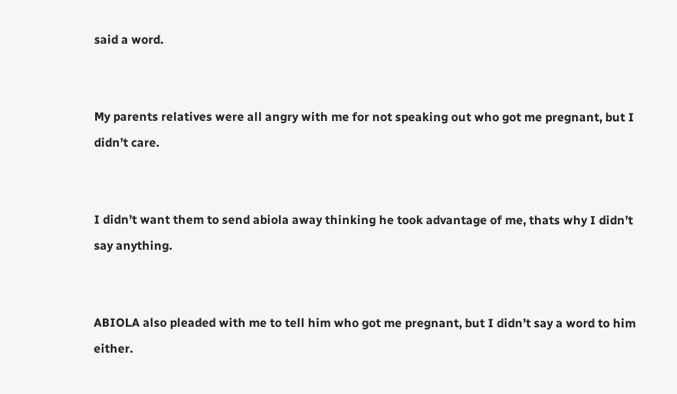said a word.


My parents relatives were all angry with me for not speaking out who got me pregnant, but I didn’t care.


I didn’t want them to send abiola away thinking he took advantage of me, thats why I didn’t say anything.


ABIOLA also pleaded with me to tell him who got me pregnant, but I didn’t say a word to him either.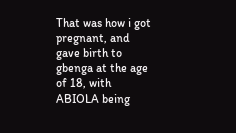That was how i got pregnant, and gave birth to gbenga at the age of 18, with ABIOLA being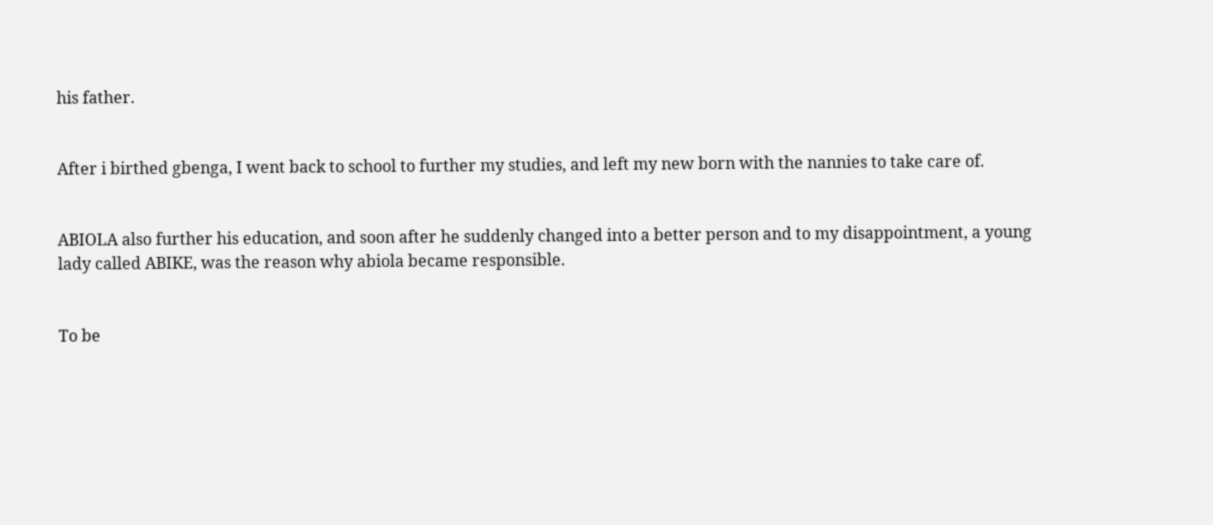his father.


After i birthed gbenga, I went back to school to further my studies, and left my new born with the nannies to take care of.


ABIOLA also further his education, and soon after he suddenly changed into a better person and to my disappointment, a young lady called ABIKE, was the reason why abiola became responsible.


To be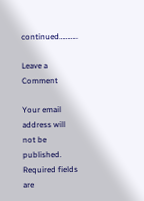continued………..

Leave a Comment

Your email address will not be published. Required fields are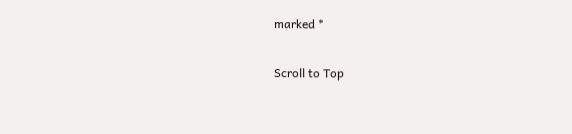marked *

Scroll to Top